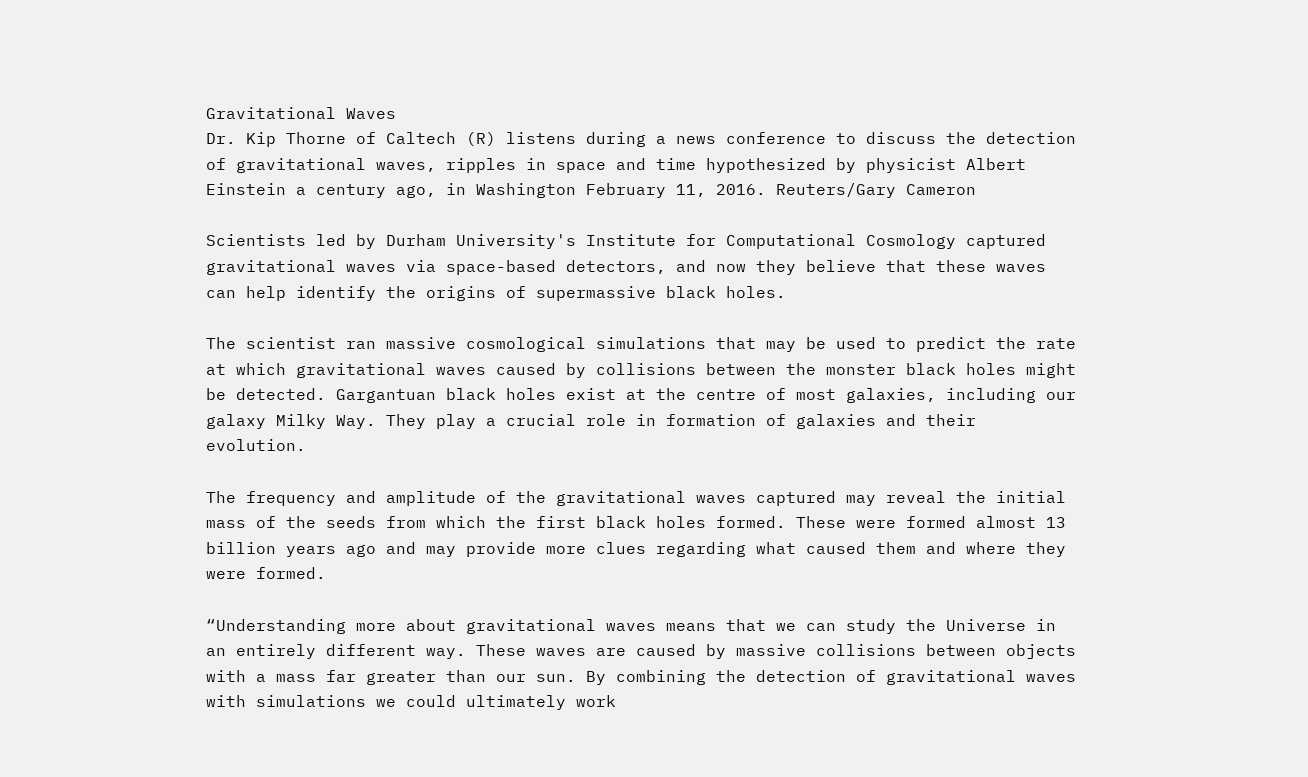Gravitational Waves
Dr. Kip Thorne of Caltech (R) listens during a news conference to discuss the detection of gravitational waves, ripples in space and time hypothesized by physicist Albert Einstein a century ago, in Washington February 11, 2016. Reuters/Gary Cameron

Scientists led by Durham University's Institute for Computational Cosmology captured gravitational waves via space-based detectors, and now they believe that these waves can help identify the origins of supermassive black holes.

The scientist ran massive cosmological simulations that may be used to predict the rate at which gravitational waves caused by collisions between the monster black holes might be detected. Gargantuan black holes exist at the centre of most galaxies, including our galaxy Milky Way. They play a crucial role in formation of galaxies and their evolution.

The frequency and amplitude of the gravitational waves captured may reveal the initial mass of the seeds from which the first black holes formed. These were formed almost 13 billion years ago and may provide more clues regarding what caused them and where they were formed.

“Understanding more about gravitational waves means that we can study the Universe in an entirely different way. These waves are caused by massive collisions between objects with a mass far greater than our sun. By combining the detection of gravitational waves with simulations we could ultimately work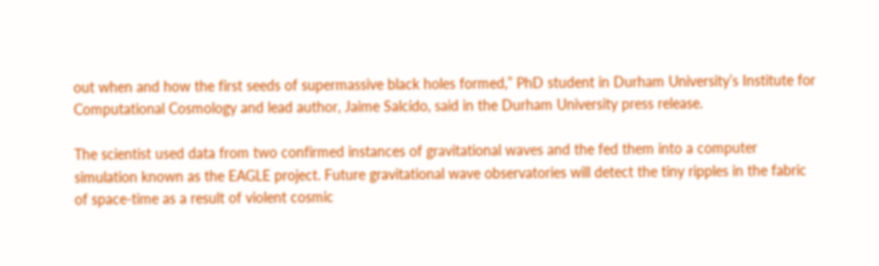out when and how the first seeds of supermassive black holes formed,” PhD student in Durham University’s Institute for Computational Cosmology and lead author, Jaime Salcido, said in the Durham University press release.

The scientist used data from two confirmed instances of gravitational waves and the fed them into a computer simulation known as the EAGLE project. Future gravitational wave observatories will detect the tiny ripples in the fabric of space-time as a result of violent cosmic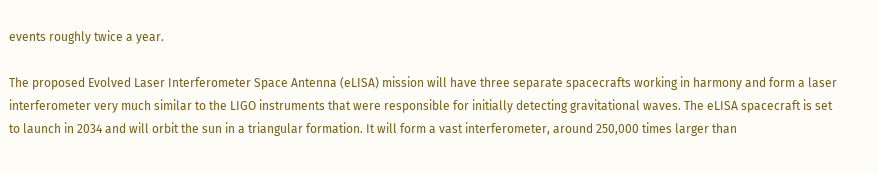events roughly twice a year.

The proposed Evolved Laser Interferometer Space Antenna (eLISA) mission will have three separate spacecrafts working in harmony and form a laser interferometer very much similar to the LIGO instruments that were responsible for initially detecting gravitational waves. The eLISA spacecraft is set to launch in 2034 and will orbit the sun in a triangular formation. It will form a vast interferometer, around 250,000 times larger than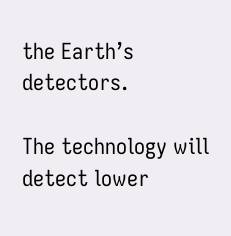the Earth’s detectors.

The technology will detect lower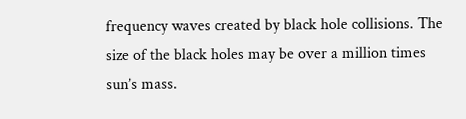frequency waves created by black hole collisions. The size of the black holes may be over a million times sun’s mass.